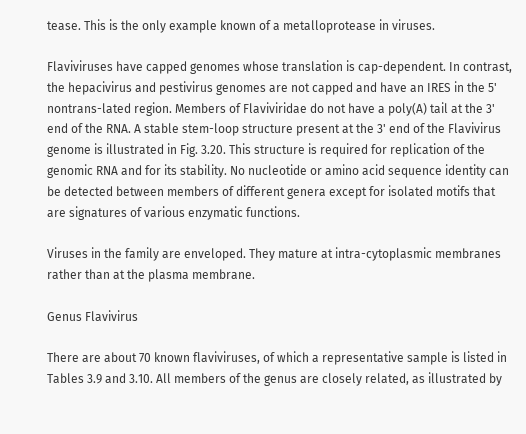tease. This is the only example known of a metalloprotease in viruses.

Flaviviruses have capped genomes whose translation is cap-dependent. In contrast, the hepacivirus and pestivirus genomes are not capped and have an IRES in the 5' nontrans-lated region. Members of Flaviviridae do not have a poly(A) tail at the 3' end of the RNA. A stable stem-loop structure present at the 3' end of the Flavivirus genome is illustrated in Fig. 3.20. This structure is required for replication of the genomic RNA and for its stability. No nucleotide or amino acid sequence identity can be detected between members of different genera except for isolated motifs that are signatures of various enzymatic functions.

Viruses in the family are enveloped. They mature at intra-cytoplasmic membranes rather than at the plasma membrane.

Genus Flavivirus

There are about 70 known flaviviruses, of which a representative sample is listed in Tables 3.9 and 3.10. All members of the genus are closely related, as illustrated by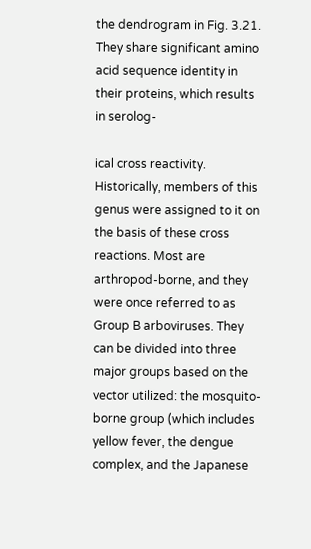the dendrogram in Fig. 3.21. They share significant amino acid sequence identity in their proteins, which results in serolog-

ical cross reactivity. Historically, members of this genus were assigned to it on the basis of these cross reactions. Most are arthropod-borne, and they were once referred to as Group B arboviruses. They can be divided into three major groups based on the vector utilized: the mosquito-borne group (which includes yellow fever, the dengue complex, and the Japanese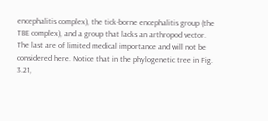encephalitis complex), the tick-borne encephalitis group (the TBE complex), and a group that lacks an arthropod vector. The last are of limited medical importance and will not be considered here. Notice that in the phylogenetic tree in Fig. 3.21,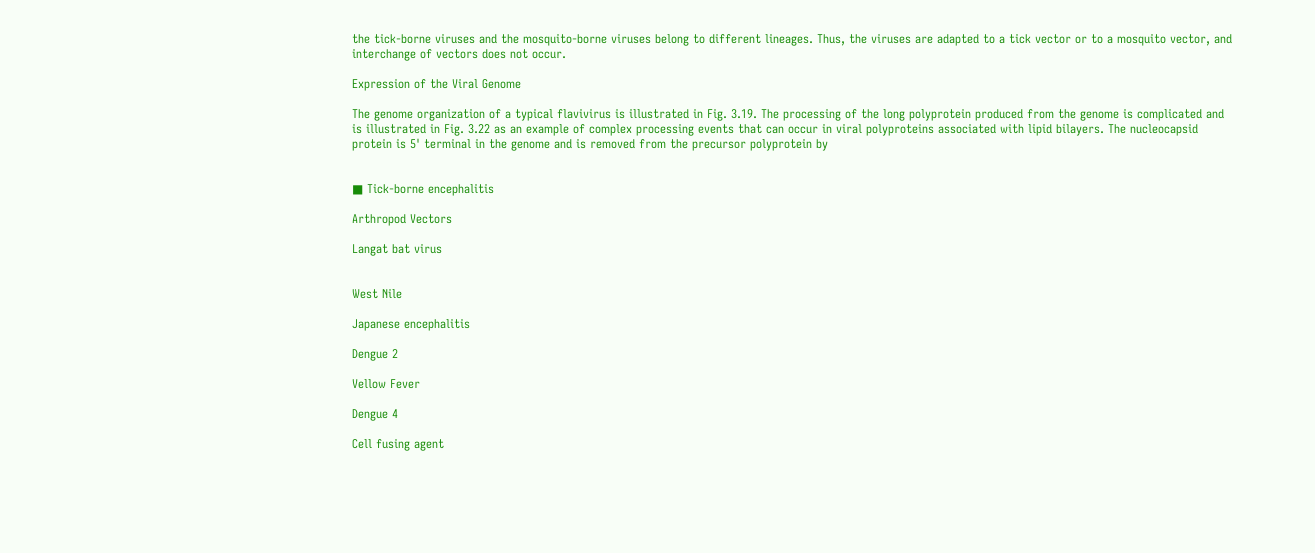the tick-borne viruses and the mosquito-borne viruses belong to different lineages. Thus, the viruses are adapted to a tick vector or to a mosquito vector, and interchange of vectors does not occur.

Expression of the Viral Genome

The genome organization of a typical flavivirus is illustrated in Fig. 3.19. The processing of the long polyprotein produced from the genome is complicated and is illustrated in Fig. 3.22 as an example of complex processing events that can occur in viral polyproteins associated with lipid bilayers. The nucleocapsid protein is 5' terminal in the genome and is removed from the precursor polyprotein by


■ Tick-borne encephalitis

Arthropod Vectors

Langat bat virus


West Nile

Japanese encephalitis

Dengue 2

Vellow Fever

Dengue 4

Cell fusing agent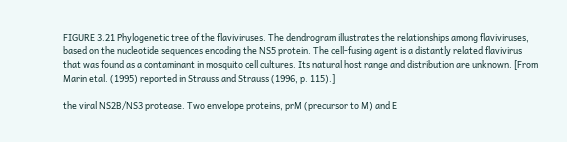FIGURE 3.21 Phylogenetic tree of the flaviviruses. The dendrogram illustrates the relationships among flaviviruses, based on the nucleotide sequences encoding the NS5 protein. The cell-fusing agent is a distantly related flavivirus that was found as a contaminant in mosquito cell cultures. Its natural host range and distribution are unknown. [From Marin etal. (1995) reported in Strauss and Strauss (1996, p. 115).]

the viral NS2B/NS3 protease. Two envelope proteins, prM (precursor to M) and E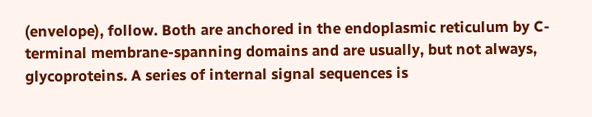(envelope), follow. Both are anchored in the endoplasmic reticulum by C-terminal membrane-spanning domains and are usually, but not always, glycoproteins. A series of internal signal sequences is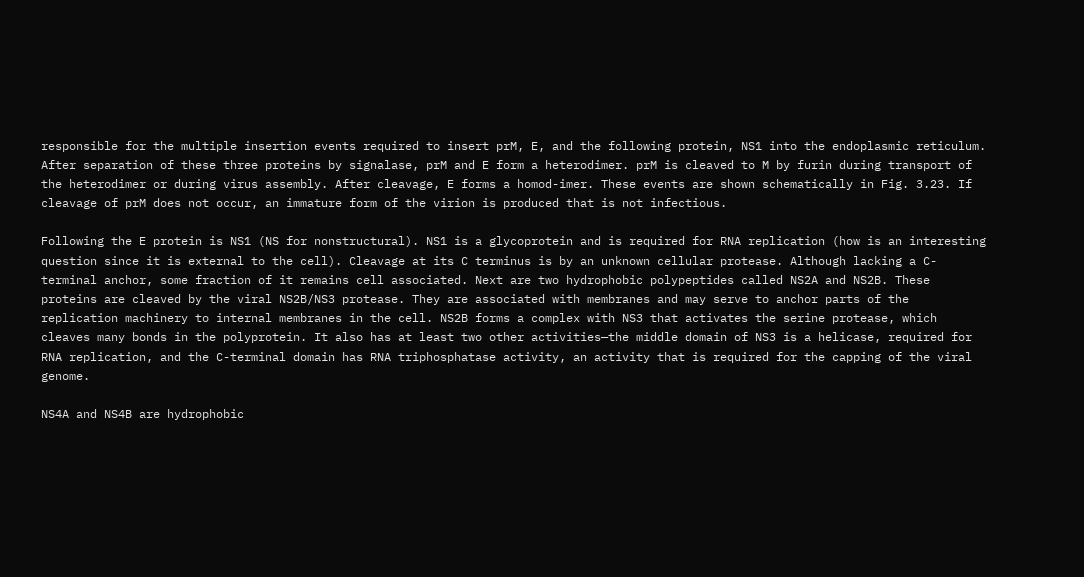responsible for the multiple insertion events required to insert prM, E, and the following protein, NS1 into the endoplasmic reticulum. After separation of these three proteins by signalase, prM and E form a heterodimer. prM is cleaved to M by furin during transport of the heterodimer or during virus assembly. After cleavage, E forms a homod-imer. These events are shown schematically in Fig. 3.23. If cleavage of prM does not occur, an immature form of the virion is produced that is not infectious.

Following the E protein is NS1 (NS for nonstructural). NS1 is a glycoprotein and is required for RNA replication (how is an interesting question since it is external to the cell). Cleavage at its C terminus is by an unknown cellular protease. Although lacking a C-terminal anchor, some fraction of it remains cell associated. Next are two hydrophobic polypeptides called NS2A and NS2B. These proteins are cleaved by the viral NS2B/NS3 protease. They are associated with membranes and may serve to anchor parts of the replication machinery to internal membranes in the cell. NS2B forms a complex with NS3 that activates the serine protease, which cleaves many bonds in the polyprotein. It also has at least two other activities—the middle domain of NS3 is a helicase, required for RNA replication, and the C-terminal domain has RNA triphosphatase activity, an activity that is required for the capping of the viral genome.

NS4A and NS4B are hydrophobic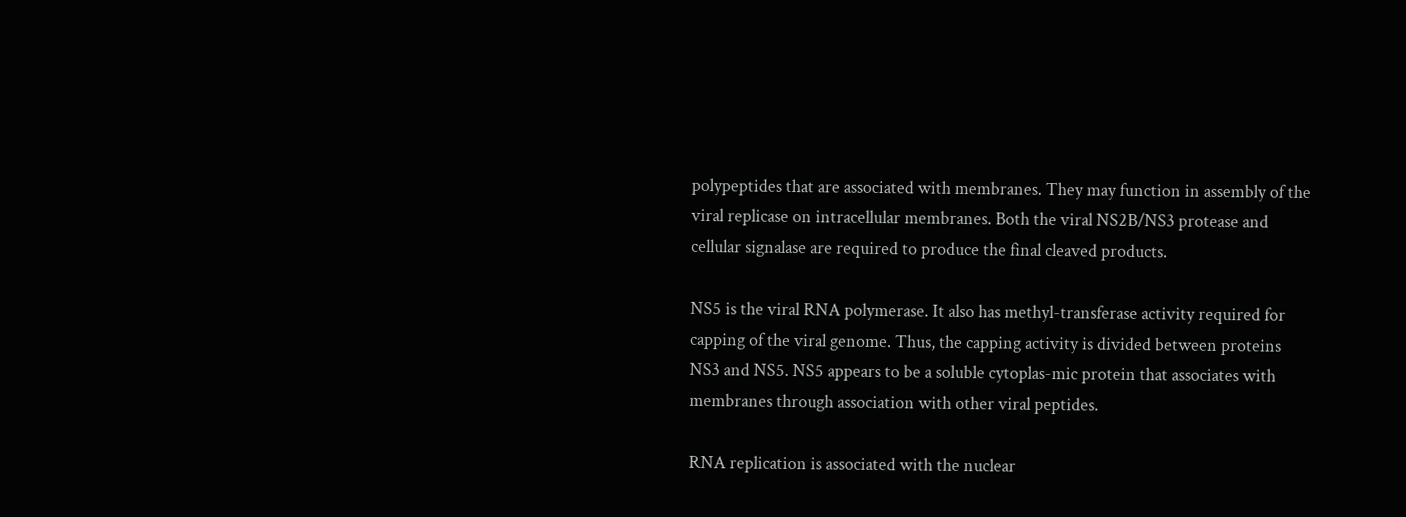polypeptides that are associated with membranes. They may function in assembly of the viral replicase on intracellular membranes. Both the viral NS2B/NS3 protease and cellular signalase are required to produce the final cleaved products.

NS5 is the viral RNA polymerase. It also has methyl-transferase activity required for capping of the viral genome. Thus, the capping activity is divided between proteins NS3 and NS5. NS5 appears to be a soluble cytoplas-mic protein that associates with membranes through association with other viral peptides.

RNA replication is associated with the nuclear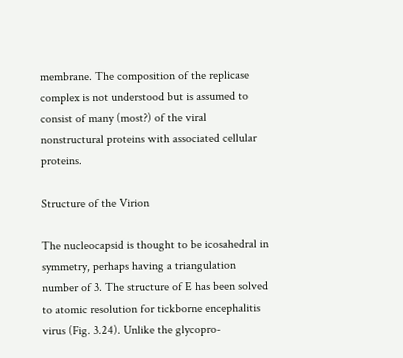membrane. The composition of the replicase complex is not understood but is assumed to consist of many (most?) of the viral nonstructural proteins with associated cellular proteins.

Structure of the Virion

The nucleocapsid is thought to be icosahedral in symmetry, perhaps having a triangulation number of 3. The structure of E has been solved to atomic resolution for tickborne encephalitis virus (Fig. 3.24). Unlike the glycopro-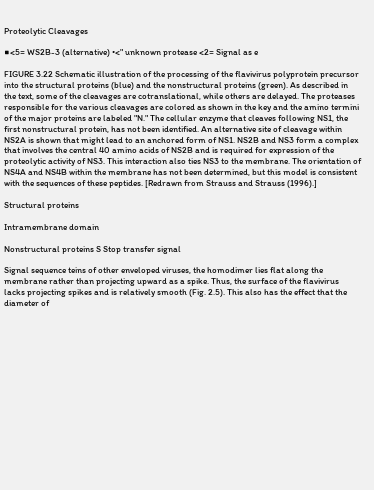Proteolytic Cleavages

■<5= WS2B-3 (alternative) •<" unknown protease <2= Signal as e

FIGURE 3.22 Schematic illustration of the processing of the flavivirus polyprotein precursor into the structural proteins (blue) and the nonstructural proteins (green). As described in the text, some of the cleavages are cotranslational, while others are delayed. The proteases responsible for the various cleavages are colored as shown in the key and the amino termini of the major proteins are labeled "N." The cellular enzyme that cleaves following NS1, the first nonstructural protein, has not been identified. An alternative site of cleavage within NS2A is shown that might lead to an anchored form of NS1. NS2B and NS3 form a complex that involves the central 40 amino acids of NS2B and is required for expression of the proteolytic activity of NS3. This interaction also ties NS3 to the membrane. The orientation of NS4A and NS4B within the membrane has not been determined, but this model is consistent with the sequences of these peptides. [Redrawn from Strauss and Strauss (1996).]

Structural proteins

Intramembrane domain

Nonstructural proteins S Stop transfer signal

Signal sequence teins of other enveloped viruses, the homodimer lies flat along the membrane rather than projecting upward as a spike. Thus, the surface of the flavivirus lacks projecting spikes and is relatively smooth (Fig. 2.5). This also has the effect that the diameter of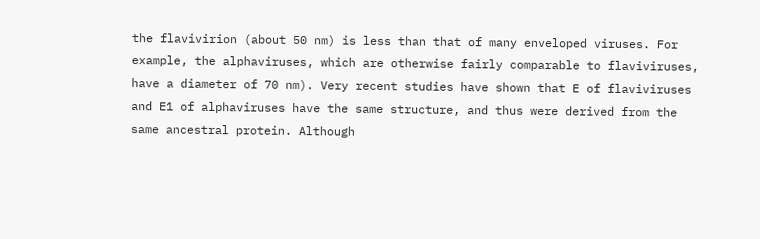the flavivirion (about 50 nm) is less than that of many enveloped viruses. For example, the alphaviruses, which are otherwise fairly comparable to flaviviruses, have a diameter of 70 nm). Very recent studies have shown that E of flaviviruses and E1 of alphaviruses have the same structure, and thus were derived from the same ancestral protein. Although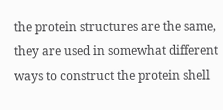the protein structures are the same, they are used in somewhat different ways to construct the protein shell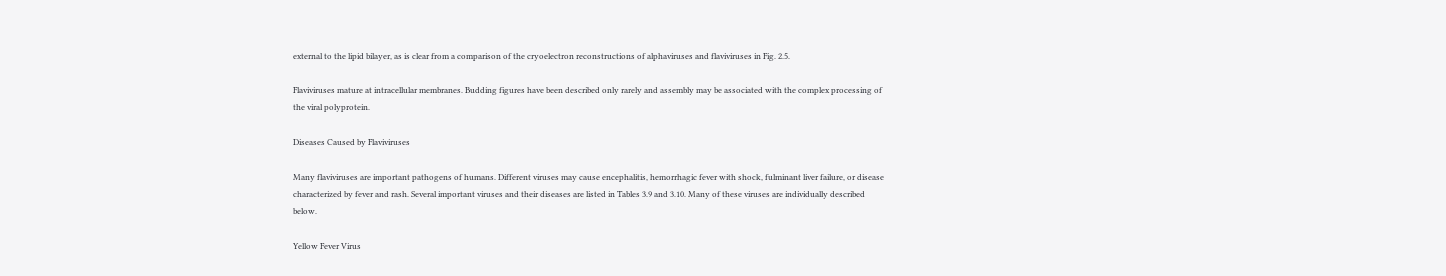external to the lipid bilayer, as is clear from a comparison of the cryoelectron reconstructions of alphaviruses and flaviviruses in Fig. 2.5.

Flaviviruses mature at intracellular membranes. Budding figures have been described only rarely and assembly may be associated with the complex processing of the viral polyprotein.

Diseases Caused by Flaviviruses

Many flaviviruses are important pathogens of humans. Different viruses may cause encephalitis, hemorrhagic fever with shock, fulminant liver failure, or disease characterized by fever and rash. Several important viruses and their diseases are listed in Tables 3.9 and 3.10. Many of these viruses are individually described below.

Yellow Fever Virus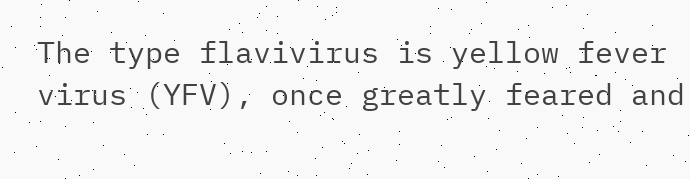The type flavivirus is yellow fever virus (YFV), once greatly feared and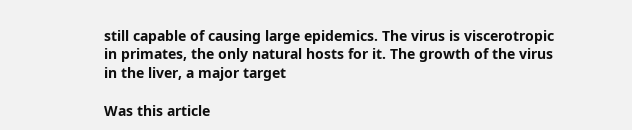still capable of causing large epidemics. The virus is viscerotropic in primates, the only natural hosts for it. The growth of the virus in the liver, a major target

Was this article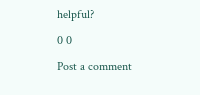helpful?

0 0

Post a comment